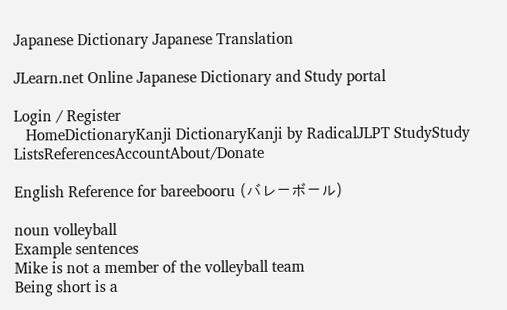Japanese Dictionary Japanese Translation

JLearn.net Online Japanese Dictionary and Study portal

Login / Register
   HomeDictionaryKanji DictionaryKanji by RadicalJLPT StudyStudy ListsReferencesAccountAbout/Donate

English Reference for bareebooru (バレーボール)

noun volleyball
Example sentences
Mike is not a member of the volleyball team
Being short is a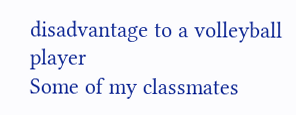disadvantage to a volleyball player
Some of my classmates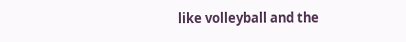like volleyball and the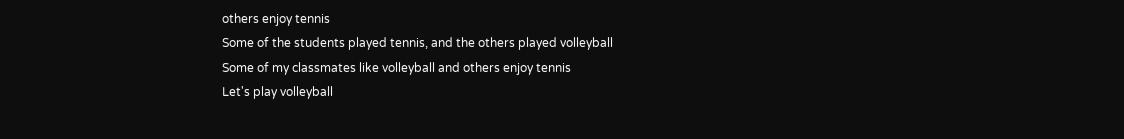others enjoy tennis
Some of the students played tennis, and the others played volleyball
Some of my classmates like volleyball and others enjoy tennis
Let's play volleyball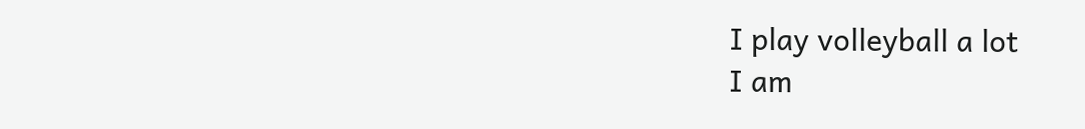I play volleyball a lot
I am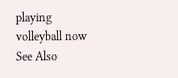playing volleyball now
See Also